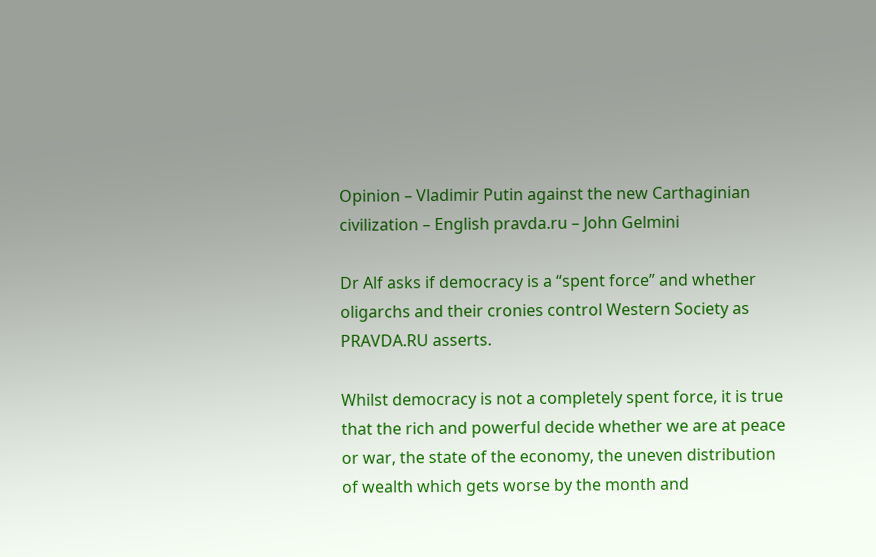Opinion – Vladimir Putin against the new Carthaginian civilization – English pravda.ru – John Gelmini

Dr Alf asks if democracy is a “spent force” and whether oligarchs and their cronies control Western Society as PRAVDA.RU asserts.

Whilst democracy is not a completely spent force, it is true that the rich and powerful decide whether we are at peace or war, the state of the economy, the uneven distribution of wealth which gets worse by the month and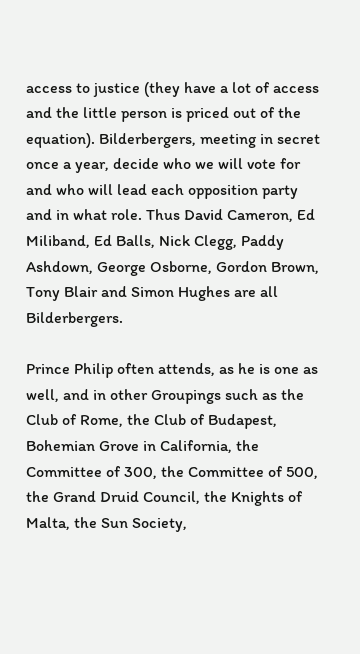access to justice (they have a lot of access and the little person is priced out of the equation). Bilderbergers, meeting in secret once a year, decide who we will vote for and who will lead each opposition party and in what role. Thus David Cameron, Ed Miliband, Ed Balls, Nick Clegg, Paddy Ashdown, George Osborne, Gordon Brown, Tony Blair and Simon Hughes are all Bilderbergers.

Prince Philip often attends, as he is one as well, and in other Groupings such as the Club of Rome, the Club of Budapest, Bohemian Grove in California, the Committee of 300, the Committee of 500, the Grand Druid Council, the Knights of Malta, the Sun Society,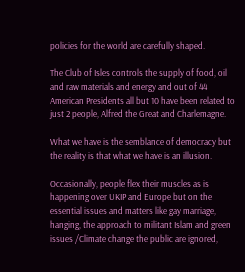policies for the world are carefully shaped.

The Club of Isles controls the supply of food, oil and raw materials and energy and out of 44 American Presidents all but 10 have been related to just 2 people, Alfred the Great and Charlemagne.

What we have is the semblance of democracy but the reality is that what we have is an illusion.

Occasionally, people flex their muscles as is happening over UKIP and Europe but on the essential issues and matters like gay marriage, hanging, the approach to militant Islam and green issues /Climate change the public are ignored,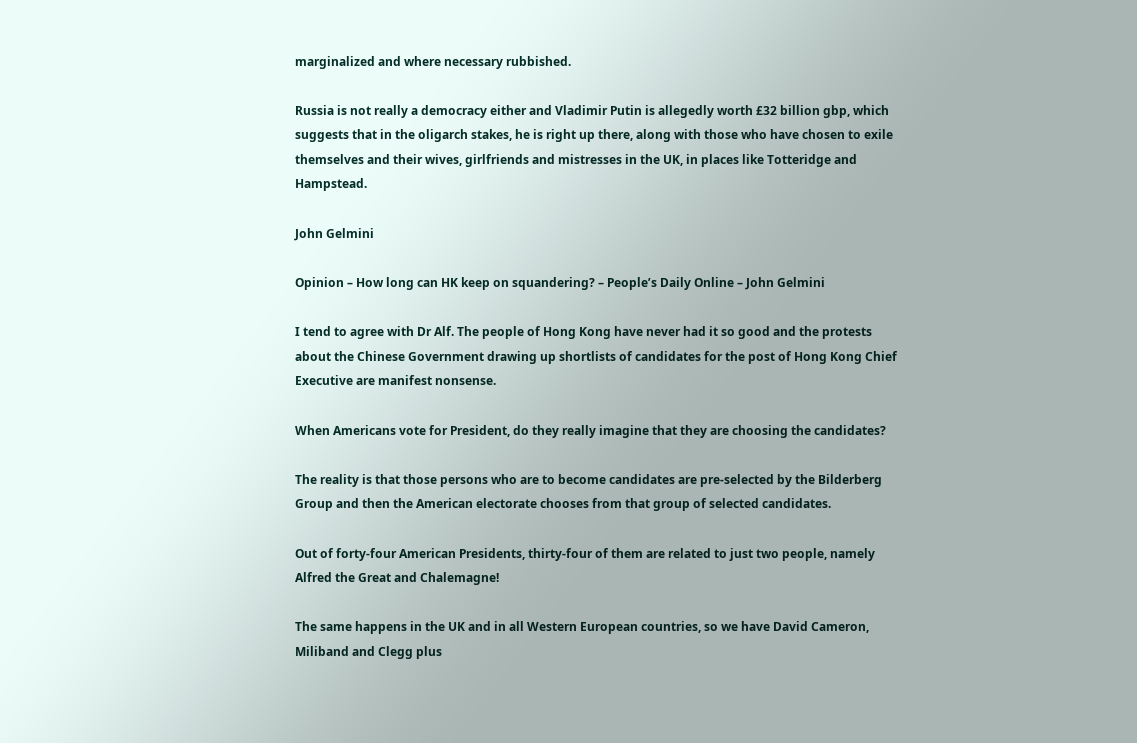marginalized and where necessary rubbished.

Russia is not really a democracy either and Vladimir Putin is allegedly worth £32 billion gbp, which suggests that in the oligarch stakes, he is right up there, along with those who have chosen to exile themselves and their wives, girlfriends and mistresses in the UK, in places like Totteridge and Hampstead.

John Gelmini

Opinion – How long can HK keep on squandering? – People’s Daily Online – John Gelmini

I tend to agree with Dr Alf. The people of Hong Kong have never had it so good and the protests about the Chinese Government drawing up shortlists of candidates for the post of Hong Kong Chief Executive are manifest nonsense.

When Americans vote for President, do they really imagine that they are choosing the candidates?

The reality is that those persons who are to become candidates are pre-selected by the Bilderberg Group and then the American electorate chooses from that group of selected candidates.

Out of forty-four American Presidents, thirty-four of them are related to just two people, namely Alfred the Great and Chalemagne!

The same happens in the UK and in all Western European countries, so we have David Cameron, Miliband and Clegg plus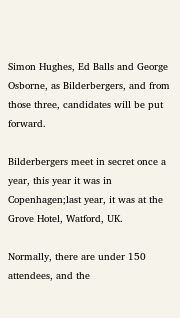Simon Hughes, Ed Balls and George Osborne, as Bilderbergers, and from those three, candidates will be put forward.

Bilderbergers meet in secret once a year, this year it was in Copenhagen;last year, it was at the Grove Hotel, Watford, UK.

Normally, there are under 150 attendees, and the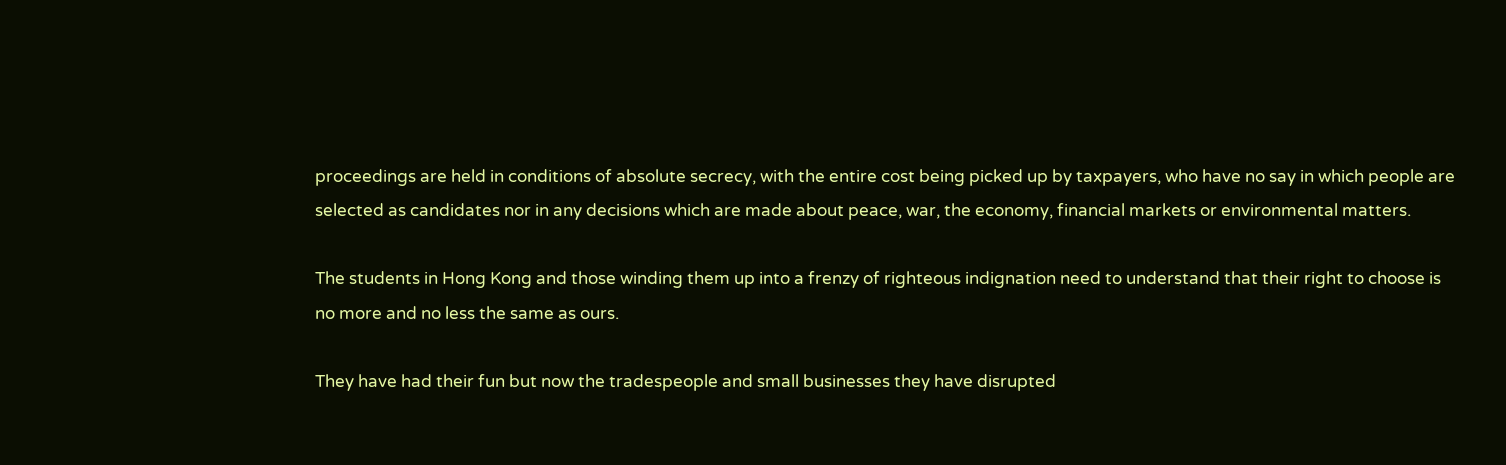proceedings are held in conditions of absolute secrecy, with the entire cost being picked up by taxpayers, who have no say in which people are selected as candidates nor in any decisions which are made about peace, war, the economy, financial markets or environmental matters.

The students in Hong Kong and those winding them up into a frenzy of righteous indignation need to understand that their right to choose is no more and no less the same as ours.

They have had their fun but now the tradespeople and small businesses they have disrupted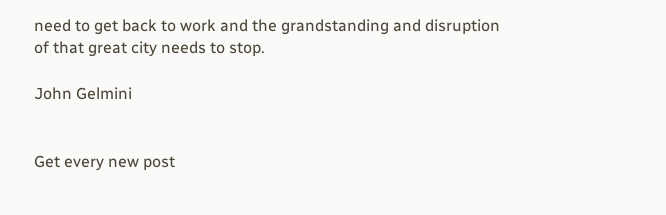need to get back to work and the grandstanding and disruption of that great city needs to stop.

John Gelmini


Get every new post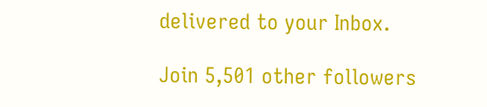delivered to your Inbox.

Join 5,501 other followers